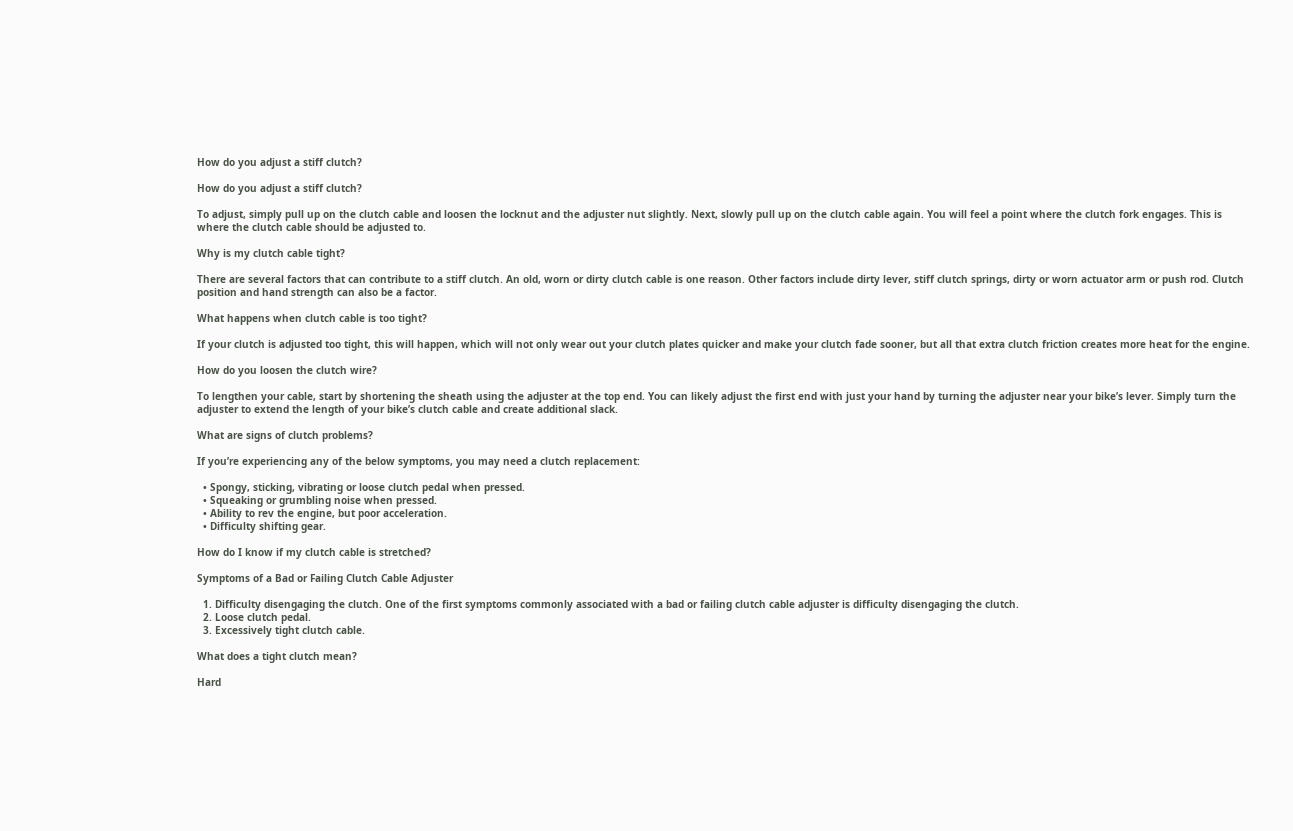How do you adjust a stiff clutch?

How do you adjust a stiff clutch?

To adjust, simply pull up on the clutch cable and loosen the locknut and the adjuster nut slightly. Next, slowly pull up on the clutch cable again. You will feel a point where the clutch fork engages. This is where the clutch cable should be adjusted to.

Why is my clutch cable tight?

There are several factors that can contribute to a stiff clutch. An old, worn or dirty clutch cable is one reason. Other factors include dirty lever, stiff clutch springs, dirty or worn actuator arm or push rod. Clutch position and hand strength can also be a factor.

What happens when clutch cable is too tight?

If your clutch is adjusted too tight, this will happen, which will not only wear out your clutch plates quicker and make your clutch fade sooner, but all that extra clutch friction creates more heat for the engine.

How do you loosen the clutch wire?

To lengthen your cable, start by shortening the sheath using the adjuster at the top end. You can likely adjust the first end with just your hand by turning the adjuster near your bike’s lever. Simply turn the adjuster to extend the length of your bike’s clutch cable and create additional slack.

What are signs of clutch problems?

If you’re experiencing any of the below symptoms, you may need a clutch replacement:

  • Spongy, sticking, vibrating or loose clutch pedal when pressed.
  • Squeaking or grumbling noise when pressed.
  • Ability to rev the engine, but poor acceleration.
  • Difficulty shifting gear.

How do I know if my clutch cable is stretched?

Symptoms of a Bad or Failing Clutch Cable Adjuster

  1. Difficulty disengaging the clutch. One of the first symptoms commonly associated with a bad or failing clutch cable adjuster is difficulty disengaging the clutch.
  2. Loose clutch pedal.
  3. Excessively tight clutch cable.

What does a tight clutch mean?

Hard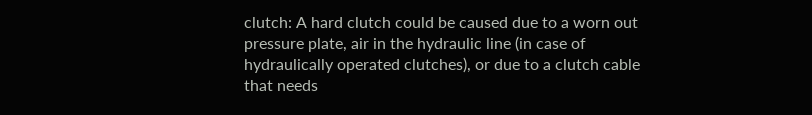clutch: A hard clutch could be caused due to a worn out pressure plate, air in the hydraulic line (in case of hydraulically operated clutches), or due to a clutch cable that needs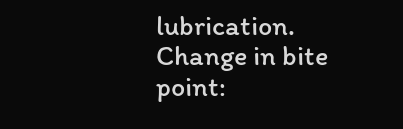lubrication. Change in bite point: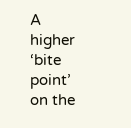A higher ‘bite point’ on the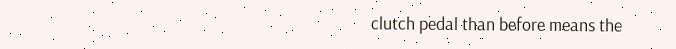clutch pedal than before means the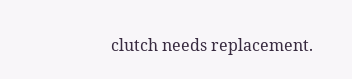clutch needs replacement.